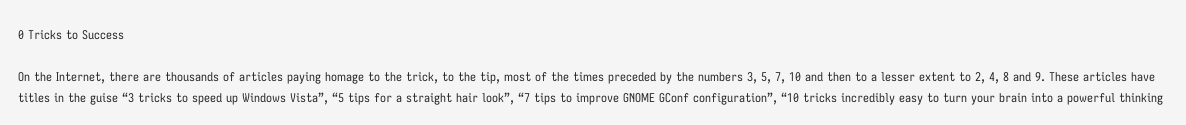0 Tricks to Success

On the Internet, there are thousands of articles paying homage to the trick, to the tip, most of the times preceded by the numbers 3, 5, 7, 10 and then to a lesser extent to 2, 4, 8 and 9. These articles have titles in the guise “3 tricks to speed up Windows Vista”, “5 tips for a straight hair look”, “7 tips to improve GNOME GConf configuration”, “10 tricks incredibly easy to turn your brain into a powerful thinking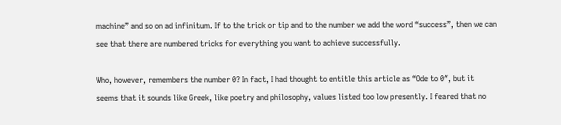machine” and so on ad infinitum. If to the trick or tip and to the number we add the word “success”, then we can see that there are numbered tricks for everything you want to achieve successfully.

Who, however, remembers the number 0? In fact, I had thought to entitle this article as “Ode to 0″, but it seems that it sounds like Greek, like poetry and philosophy, values listed too low presently. I feared that no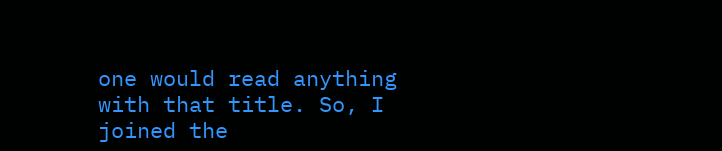one would read anything with that title. So, I joined the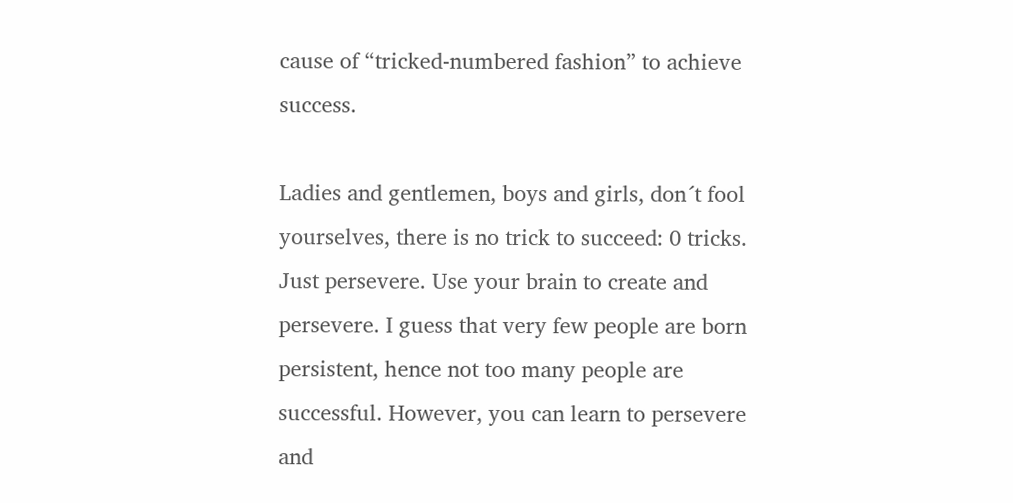cause of “tricked-numbered fashion” to achieve success.

Ladies and gentlemen, boys and girls, don´t fool yourselves, there is no trick to succeed: 0 tricks. Just persevere. Use your brain to create and persevere. I guess that very few people are born persistent, hence not too many people are successful. However, you can learn to persevere and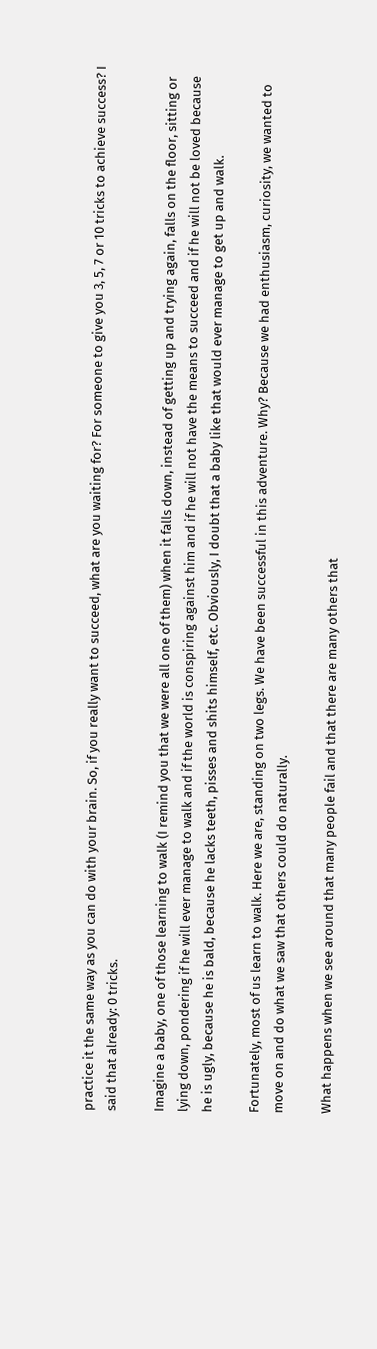practice it the same way as you can do with your brain. So, if you really want to succeed, what are you waiting for? For someone to give you 3, 5, 7 or 10 tricks to achieve success? I said that already: 0 tricks.

Imagine a baby, one of those learning to walk (I remind you that we were all one of them) when it falls down, instead of getting up and trying again, falls on the floor, sitting or lying down, pondering if he will ever manage to walk and if the world is conspiring against him and if he will not have the means to succeed and if he will not be loved because he is ugly, because he is bald, because he lacks teeth, pisses and shits himself, etc. Obviously, I doubt that a baby like that would ever manage to get up and walk.

Fortunately, most of us learn to walk. Here we are, standing on two legs. We have been successful in this adventure. Why? Because we had enthusiasm, curiosity, we wanted to move on and do what we saw that others could do naturally.

What happens when we see around that many people fail and that there are many others that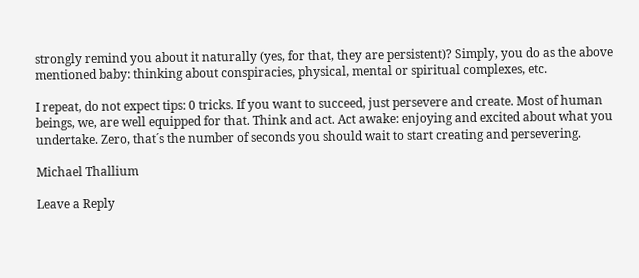strongly remind you about it naturally (yes, for that, they are persistent)? Simply, you do as the above mentioned baby: thinking about conspiracies, physical, mental or spiritual complexes, etc.

I repeat, do not expect tips: 0 tricks. If you want to succeed, just persevere and create. Most of human beings, we, are well equipped for that. Think and act. Act awake: enjoying and excited about what you undertake. Zero, that´s the number of seconds you should wait to start creating and persevering.

Michael Thallium

Leave a Reply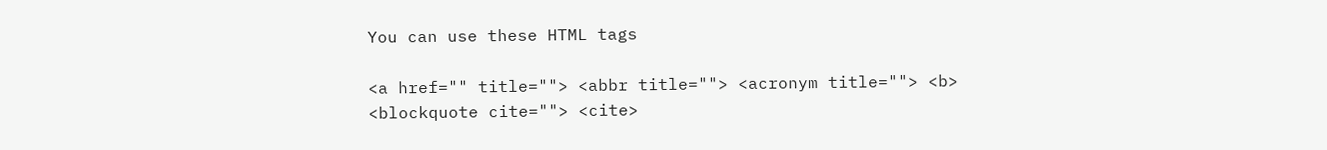You can use these HTML tags

<a href="" title=""> <abbr title=""> <acronym title=""> <b> <blockquote cite=""> <cite>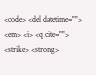<code> <del datetime=""> <em> <i> <q cite=""> <strike> <strong>